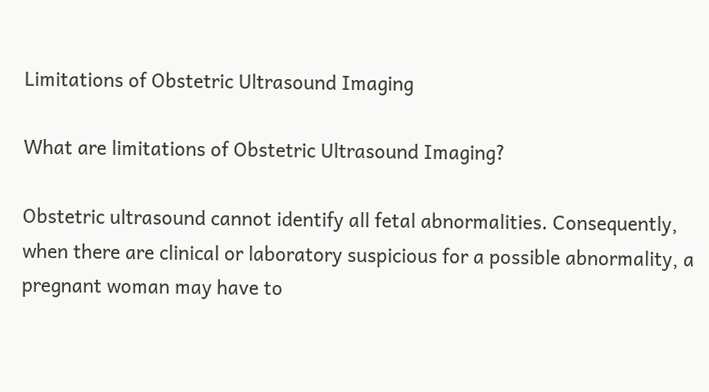Limitations of Obstetric Ultrasound Imaging

What are limitations of Obstetric Ultrasound Imaging?

Obstetric ultrasound cannot identify all fetal abnormalities. Consequently, when there are clinical or laboratory suspicious for a possible abnormality, a pregnant woman may have to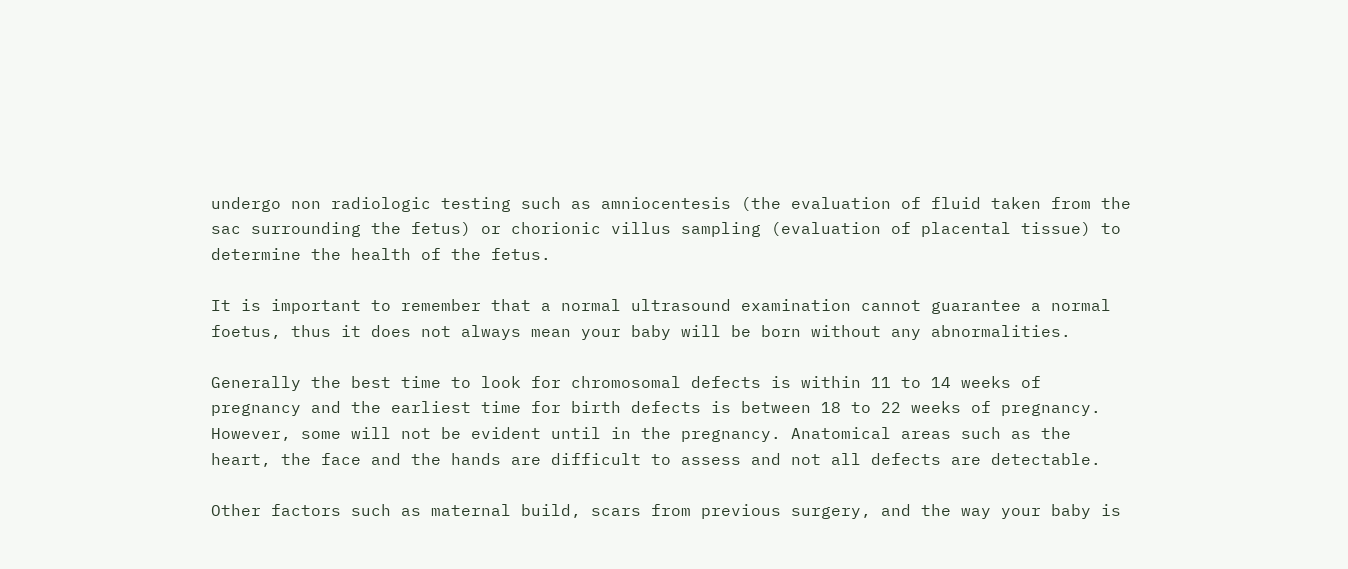undergo non radiologic testing such as amniocentesis (the evaluation of fluid taken from the sac surrounding the fetus) or chorionic villus sampling (evaluation of placental tissue) to determine the health of the fetus.

It is important to remember that a normal ultrasound examination cannot guarantee a normal foetus, thus it does not always mean your baby will be born without any abnormalities.

Generally the best time to look for chromosomal defects is within 11 to 14 weeks of pregnancy and the earliest time for birth defects is between 18 to 22 weeks of pregnancy. However, some will not be evident until in the pregnancy. Anatomical areas such as the heart, the face and the hands are difficult to assess and not all defects are detectable.

Other factors such as maternal build, scars from previous surgery, and the way your baby is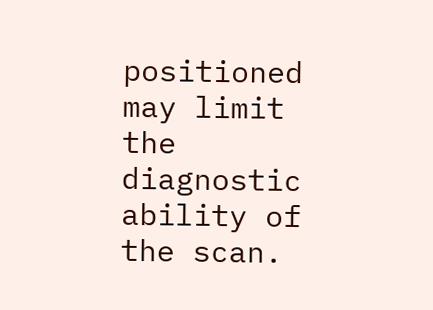positioned may limit the diagnostic ability of the scan.